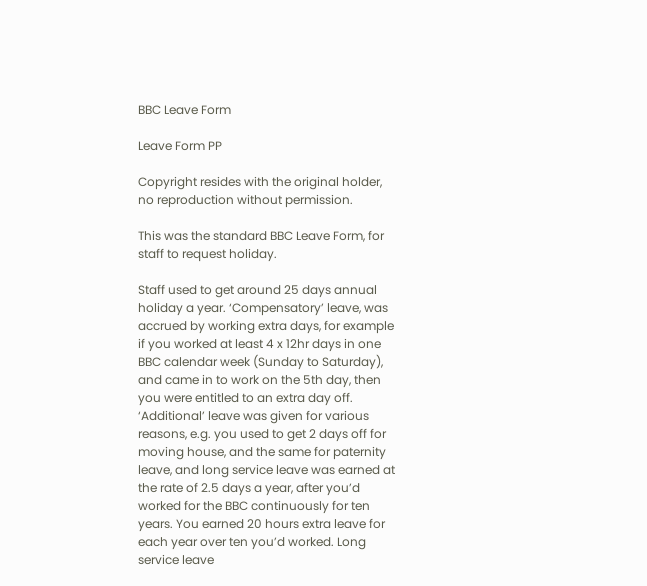BBC Leave Form

Leave Form PP

Copyright resides with the original holder, no reproduction without permission.

This was the standard BBC Leave Form, for staff to request holiday.

Staff used to get around 25 days annual holiday a year. ‘Compensatory’ leave, was accrued by working extra days, for example if you worked at least 4 x 12hr days in one BBC calendar week (Sunday to Saturday), and came in to work on the 5th day, then you were entitled to an extra day off. ‘Additional’ leave was given for various reasons, e.g. you used to get 2 days off for moving house, and the same for paternity leave, and long service leave was earned at the rate of 2.5 days a year, after you’d worked for the BBC continuously for ten years. You earned 20 hours extra leave for each year over ten you’d worked. Long service leave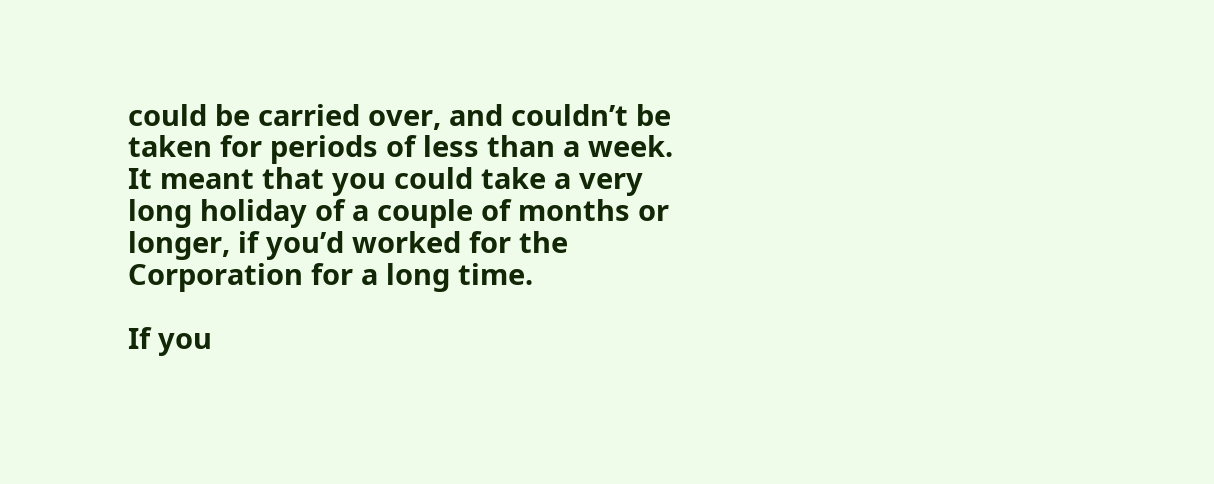could be carried over, and couldn’t be taken for periods of less than a week. It meant that you could take a very long holiday of a couple of months or longer, if you’d worked for the Corporation for a long time.

If you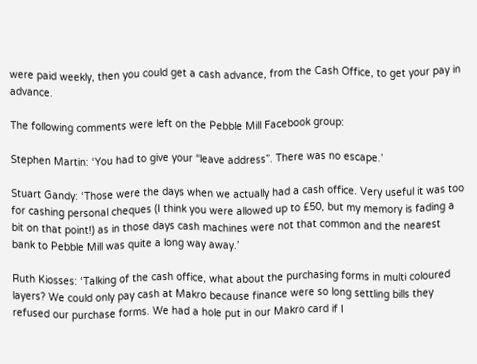were paid weekly, then you could get a cash advance, from the Cash Office, to get your pay in advance.

The following comments were left on the Pebble Mill Facebook group:

Stephen Martin: ‘You had to give your “leave address”. There was no escape.’

Stuart Gandy: ‘Those were the days when we actually had a cash office. Very useful it was too for cashing personal cheques (I think you were allowed up to £50, but my memory is fading a bit on that point!) as in those days cash machines were not that common and the nearest bank to Pebble Mill was quite a long way away.’

Ruth Kiosses: ‘Talking of the cash office, what about the purchasing forms in multi coloured layers? We could only pay cash at Makro because finance were so long settling bills they refused our purchase forms. We had a hole put in our Makro card if I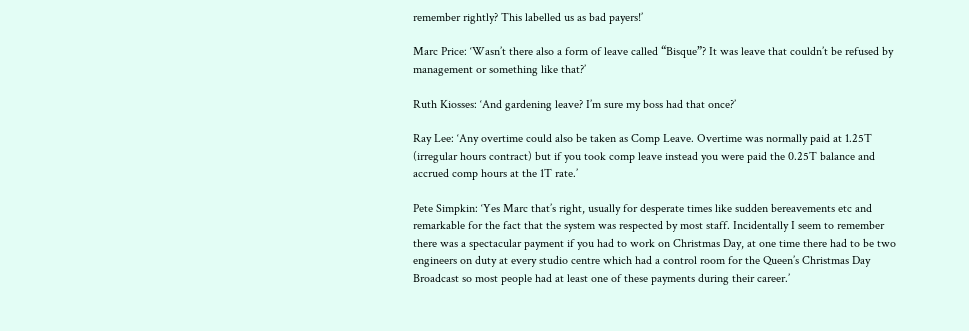remember rightly? This labelled us as bad payers!’

Marc Price: ‘Wasn’t there also a form of leave called “Bisque”? It was leave that couldn’t be refused by management or something like that?’

Ruth Kiosses: ‘And gardening leave? I’m sure my boss had that once?’

Ray Lee: ‘Any overtime could also be taken as Comp Leave. Overtime was normally paid at 1.25T (irregular hours contract) but if you took comp leave instead you were paid the 0.25T balance and accrued comp hours at the 1T rate.’

Pete Simpkin: ‘Yes Marc that’s right, usually for desperate times like sudden bereavements etc and remarkable for the fact that the system was respected by most staff. Incidentally I seem to remember there was a spectacular payment if you had to work on Christmas Day, at one time there had to be two engineers on duty at every studio centre which had a control room for the Queen’s Christmas Day Broadcast so most people had at least one of these payments during their career.’